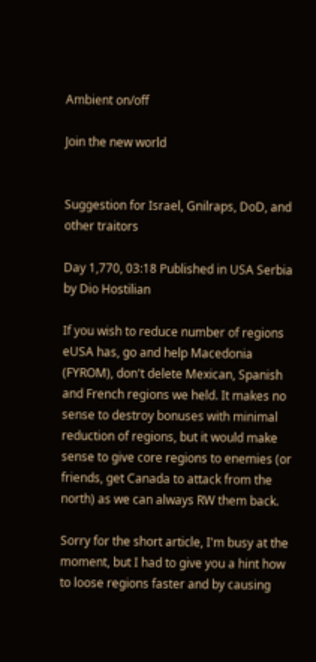Ambient on/off

Join the new world


Suggestion for Israel, Gnilraps, DoD, and other traitors

Day 1,770, 03:18 Published in USA Serbia by Dio Hostilian

If you wish to reduce number of regions eUSA has, go and help Macedonia (FYROM), don't delete Mexican, Spanish and French regions we held. It makes no sense to destroy bonuses with minimal reduction of regions, but it would make sense to give core regions to enemies (or friends, get Canada to attack from the north) as we can always RW them back.

Sorry for the short article, I'm busy at the moment, but I had to give you a hint how to loose regions faster and by causing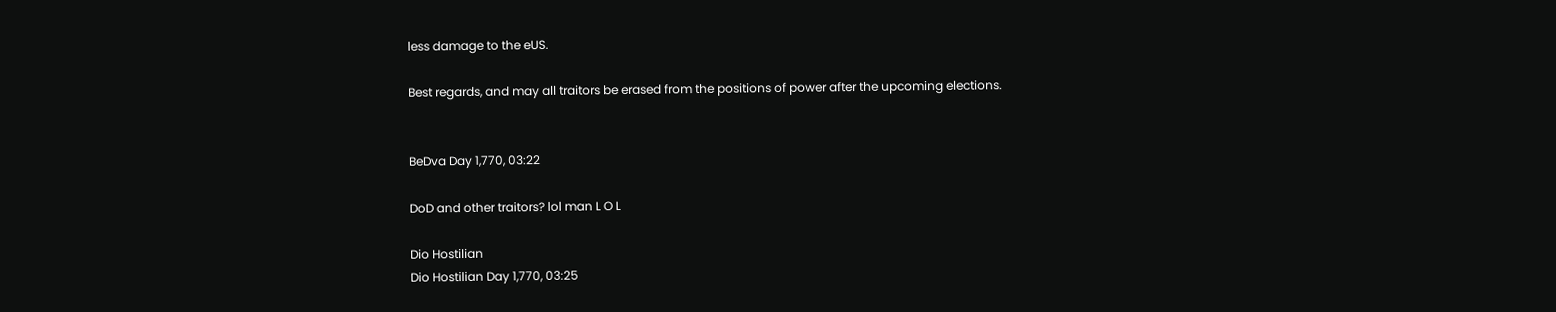less damage to the eUS.

Best regards, and may all traitors be erased from the positions of power after the upcoming elections.


BeDva Day 1,770, 03:22

DoD and other traitors? lol man L O L

Dio Hostilian
Dio Hostilian Day 1,770, 03:25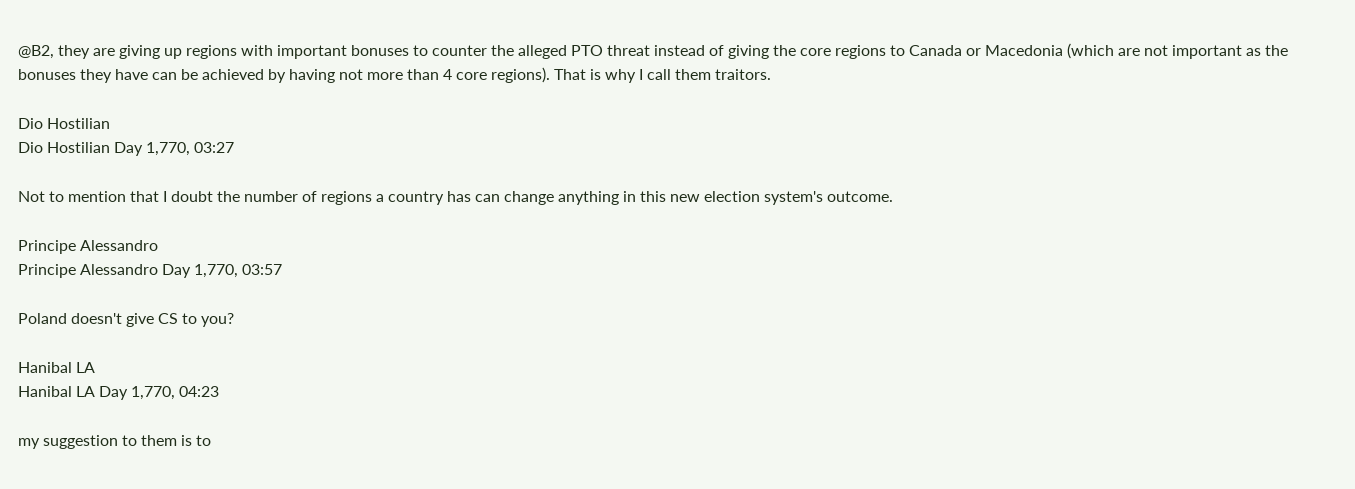@B2, they are giving up regions with important bonuses to counter the alleged PTO threat instead of giving the core regions to Canada or Macedonia (which are not important as the bonuses they have can be achieved by having not more than 4 core regions). That is why I call them traitors.

Dio Hostilian
Dio Hostilian Day 1,770, 03:27

Not to mention that I doubt the number of regions a country has can change anything in this new election system's outcome.

Principe Alessandro
Principe Alessandro Day 1,770, 03:57

Poland doesn't give CS to you?

Hanibal LA
Hanibal LA Day 1,770, 04:23

my suggestion to them is to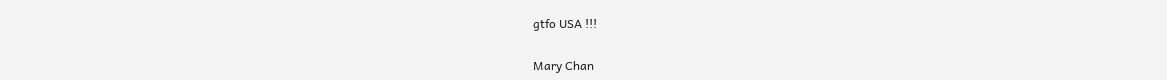gtfo USA !!!

Mary Chan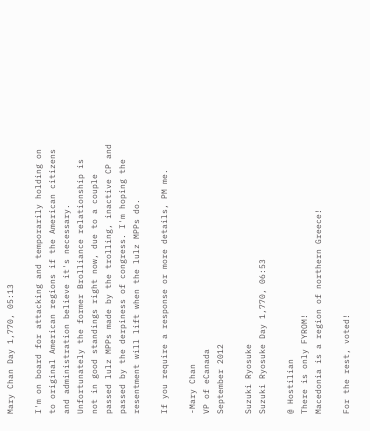Mary Chan Day 1,770, 05:13

I'm on board for attacking and temporarily holding on to original American regions if the American citizens and administration believe it's necessary. Unfortunately the former Brolliance relationship is not in good standings right now, due to a couple passed lulz MPPs made by the trolling, inactive CP and passed by the derpiness of congress. I'm hoping the resentment will lift when the lulz MPPs do.

If you require a response or more details, PM me.

-Mary Chan
VP of eCanada
September 2012

Suzuki Ryosuke
Suzuki Ryosuke Day 1,770, 06:53

@ Hostilian
There is only FYROM!
Macedonia is a region of northern Greece!

For the rest, voted!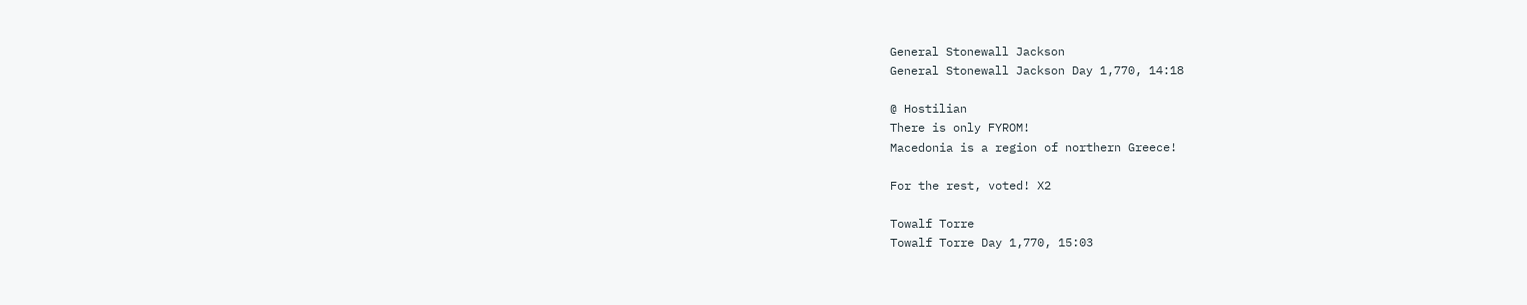General Stonewall Jackson
General Stonewall Jackson Day 1,770, 14:18

@ Hostilian
There is only FYROM!
Macedonia is a region of northern Greece!

For the rest, voted! X2

Towalf Torre
Towalf Torre Day 1,770, 15:03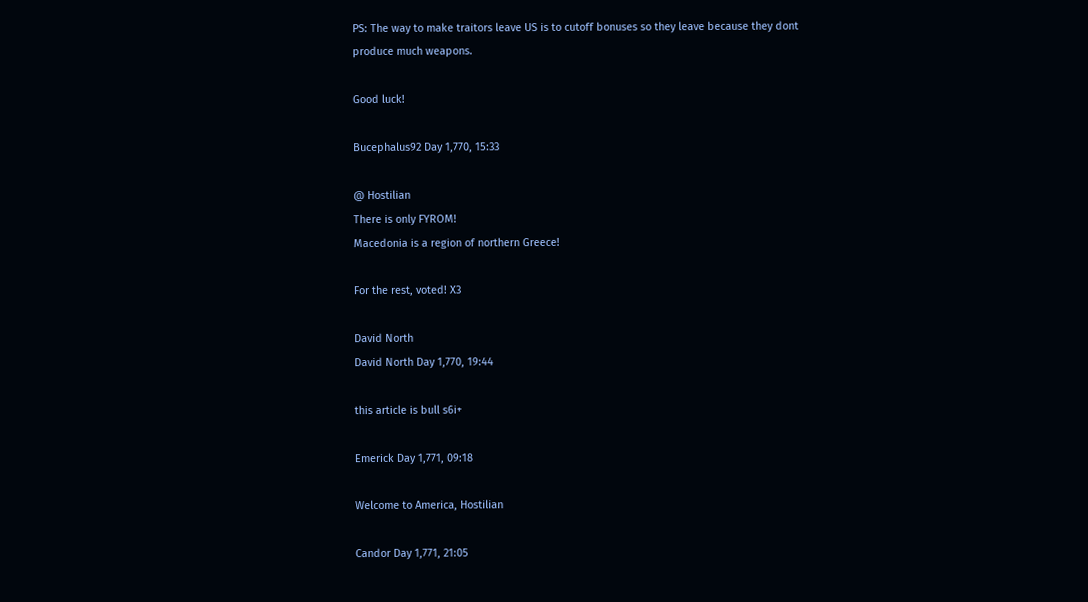PS: The way to make traitors leave US is to cutoff bonuses so they leave because they dont produce much weapons.

Good luck!

Bucephalus92 Day 1,770, 15:33

@ Hostilian
There is only FYROM!
Macedonia is a region of northern Greece!

For the rest, voted! X3

David North
David North Day 1,770, 19:44

this article is bull s6i+

Emerick Day 1,771, 09:18

Welcome to America, Hostilian

Candor Day 1,771, 21:05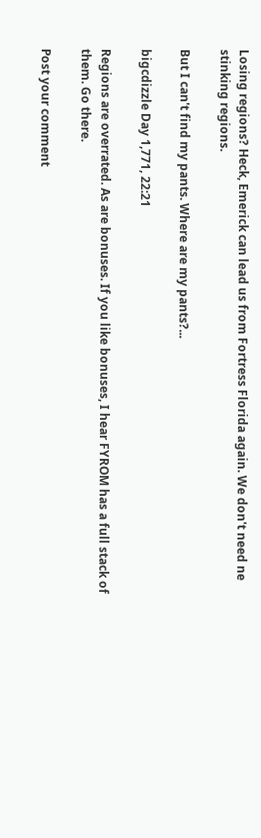Losing regions? Heck, Emerick can lead us from Fortress Florida again. We don't need ne stinking regions.

But I can't find my pants. Where are my pants?...

bigcdizzle Day 1,771, 22:21

Regions are overrated. As are bonuses. If you like bonuses, I hear FYROM has a full stack of them. Go there.

Post your comment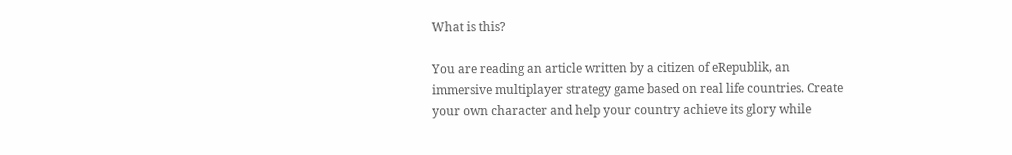What is this?

You are reading an article written by a citizen of eRepublik, an immersive multiplayer strategy game based on real life countries. Create your own character and help your country achieve its glory while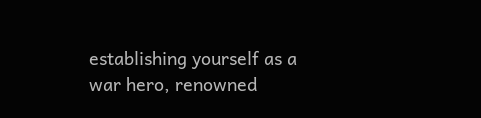establishing yourself as a war hero, renowned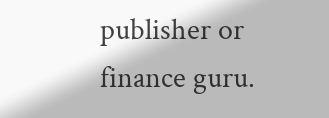publisher or finance guru.